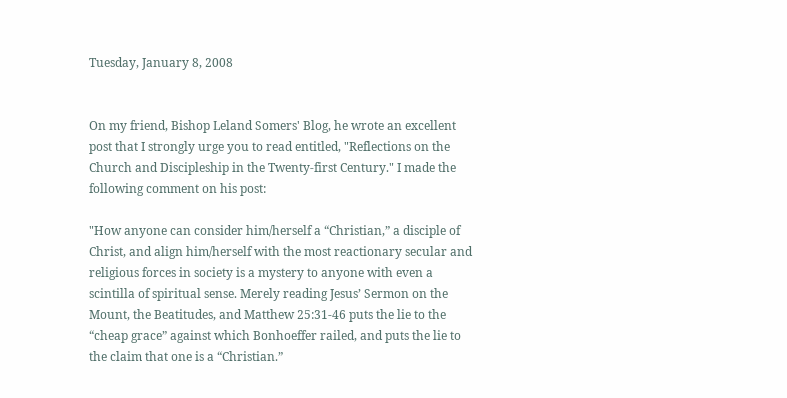Tuesday, January 8, 2008


On my friend, Bishop Leland Somers' Blog, he wrote an excellent post that I strongly urge you to read entitled, "Reflections on the Church and Discipleship in the Twenty-first Century." I made the following comment on his post:

"How anyone can consider him/herself a “Christian,” a disciple of Christ, and align him/herself with the most reactionary secular and religious forces in society is a mystery to anyone with even a scintilla of spiritual sense. Merely reading Jesus’ Sermon on the Mount, the Beatitudes, and Matthew 25:31-46 puts the lie to the “cheap grace” against which Bonhoeffer railed, and puts the lie to the claim that one is a “Christian.”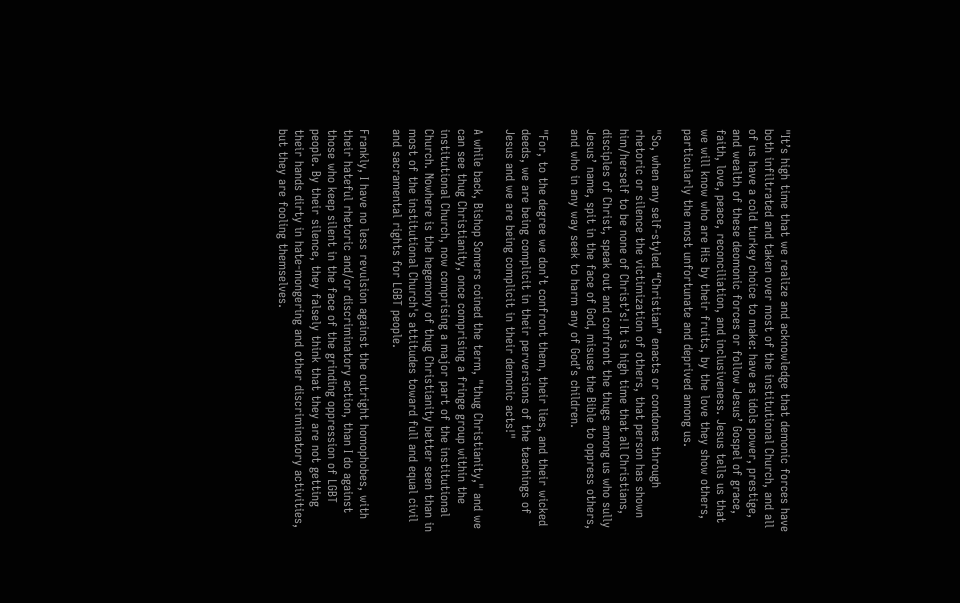"It’s high time that we realize and acknowledge that demonic forces have both infiltrated and taken over most of the institutional Church, and all of us have a cold turkey choice to make: have as idols power, prestige, and wealth of these deomonic forces or follow Jesus’ Gospel of grace, faith, love, peace, reconciliation, and inclusiveness. Jesus tells us that we will know who are His by their fruits, by the love they show others, particularly the most unfortunate and deprived among us.

"So, when any self-styled “Christian” enacts or condones through rhetoric or silence the victimization of others, that person has shown him/herself to be none of Christ’s! It is high time that all Christians, disciples of Christ, speak out and confront the thugs among us who sully Jesus’ name, spit in the face of God, misuse the Bible to oppress others, and who in any way seek to harm any of God’s children.

"For, to the degree we don’t confront them, their lies, and their wicked deeds, we are being complicit in their perversions of the teachings of Jesus and we are being complicit in their demonic acts!"

A while back, Bishop Somers coined the term, "thug Christianity," and we can see thug Christianity, once comprising a fringe group within the institutional Church, now comprising a major part of the institutional Church. Nowhere is the hegemony of thug Christianity better seen than in most of the institutional Church's attitudes toward full and equal civil and sacramental rights for LGBT people.

Frankly, I have no less revulsion against the outright homophobes, with their hateful rhetoric and/or discriminatory action, than I do against those who keep silent in the face of the grinding oppression of LGBT people. By their silence, they falsely think that they are not getting their hands dirty in hate-mongering and other discriminatory activities, but they are fooling themselves.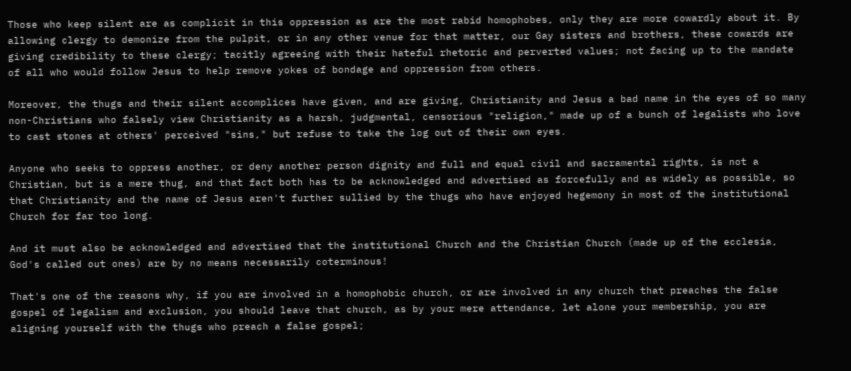Those who keep silent are as complicit in this oppression as are the most rabid homophobes, only they are more cowardly about it. By allowing clergy to demonize from the pulpit, or in any other venue for that matter, our Gay sisters and brothers, these cowards are giving credibility to these clergy; tacitly agreeing with their hateful rhetoric and perverted values; not facing up to the mandate of all who would follow Jesus to help remove yokes of bondage and oppression from others.

Moreover, the thugs and their silent accomplices have given, and are giving, Christianity and Jesus a bad name in the eyes of so many non-Christians who falsely view Christianity as a harsh, judgmental, censorious "religion," made up of a bunch of legalists who love to cast stones at others' perceived "sins," but refuse to take the log out of their own eyes.

Anyone who seeks to oppress another, or deny another person dignity and full and equal civil and sacramental rights, is not a Christian, but is a mere thug, and that fact both has to be acknowledged and advertised as forcefully and as widely as possible, so that Christianity and the name of Jesus aren't further sullied by the thugs who have enjoyed hegemony in most of the institutional Church for far too long.

And it must also be acknowledged and advertised that the institutional Church and the Christian Church (made up of the ecclesia, God's called out ones) are by no means necessarily coterminous!

That's one of the reasons why, if you are involved in a homophobic church, or are involved in any church that preaches the false gospel of legalism and exclusion, you should leave that church, as by your mere attendance, let alone your membership, you are aligning yourself with the thugs who preach a false gospel;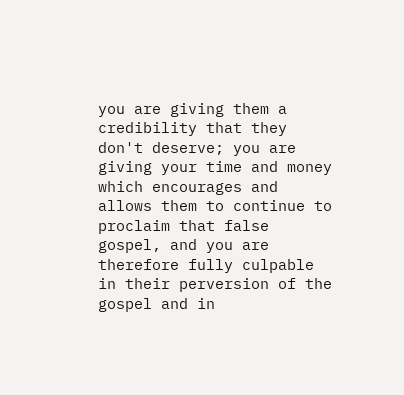you are giving them a credibility that they don't deserve; you are giving your time and money which encourages and allows them to continue to proclaim that false gospel, and you are therefore fully culpable in their perversion of the gospel and in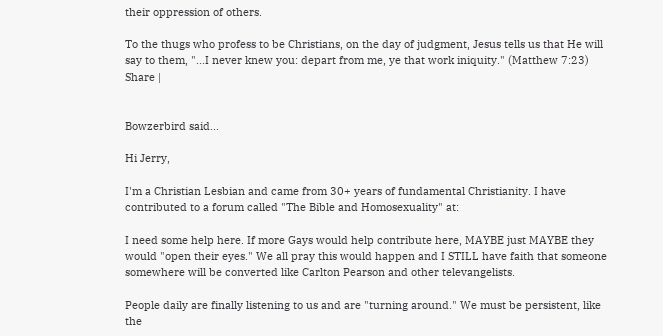their oppression of others.

To the thugs who profess to be Christians, on the day of judgment, Jesus tells us that He will say to them, "...I never knew you: depart from me, ye that work iniquity." (Matthew 7:23)
Share |


Bowzerbird said...

Hi Jerry,

I'm a Christian Lesbian and came from 30+ years of fundamental Christianity. I have contributed to a forum called "The Bible and Homosexuality" at:

I need some help here. If more Gays would help contribute here, MAYBE just MAYBE they would "open their eyes." We all pray this would happen and I STILL have faith that someone somewhere will be converted like Carlton Pearson and other televangelists.

People daily are finally listening to us and are "turning around." We must be persistent, like the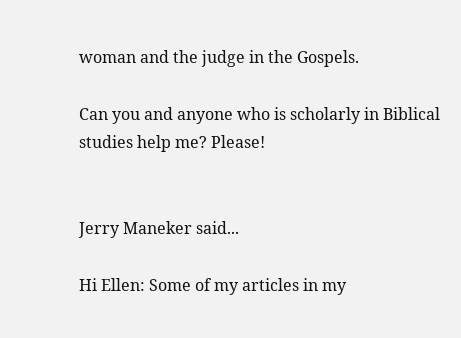woman and the judge in the Gospels.

Can you and anyone who is scholarly in Biblical studies help me? Please!


Jerry Maneker said...

Hi Ellen: Some of my articles in my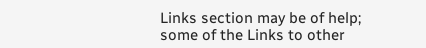Links section may be of help; some of the Links to other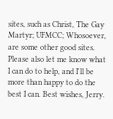sites, such as Christ, The Gay Martyr; UFMCC; Whosoever, are some other good sites. Please also let me know what I can do to help, and I'll be more than happy to do the best I can. Best wishes, Jerry.